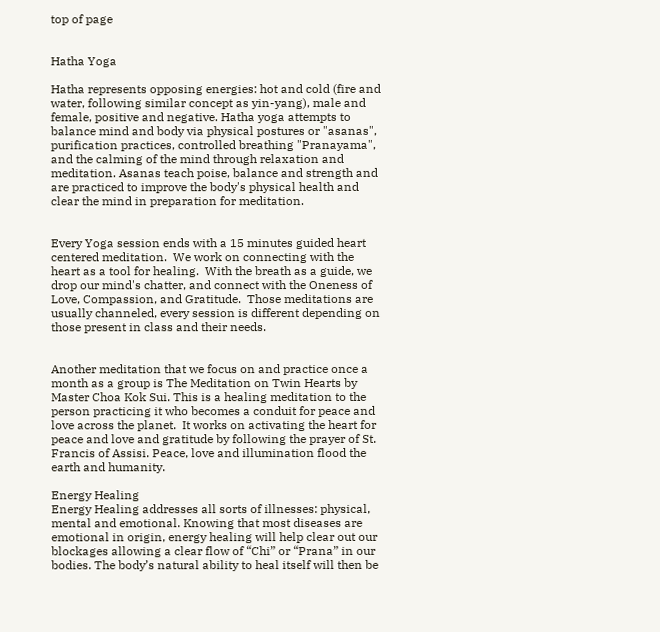top of page


Hatha Yoga

Hatha represents opposing energies: hot and cold (fire and water, following similar concept as yin-yang), male and female, positive and negative. Hatha yoga attempts to balance mind and body via physical postures or "asanas", purification practices, controlled breathing "Pranayama", and the calming of the mind through relaxation and meditation. Asanas teach poise, balance and strength and are practiced to improve the body's physical health and clear the mind in preparation for meditation.


Every Yoga session ends with a 15 minutes guided heart centered meditation.  We work on connecting with the heart as a tool for healing.  With the breath as a guide, we drop our mind's chatter, and connect with the Oneness of Love, Compassion, and Gratitude.  Those meditations are usually channeled, every session is different depending on those present in class and their needs.


Another meditation that we focus on and practice once a month as a group is The Meditation on Twin Hearts by Master Choa Kok Sui. This is a healing meditation to the person practicing it who becomes a conduit for peace and love across the planet.  It works on activating the heart for peace and love and gratitude by following the prayer of St. Francis of Assisi. Peace, love and illumination flood the earth and humanity.

Energy Healing
Energy Healing addresses all sorts of illnesses: physical, mental and emotional. Knowing that most diseases are emotional in origin, energy healing will help clear out our blockages allowing a clear flow of “Chi” or “Prana” in our bodies. The body’s natural ability to heal itself will then be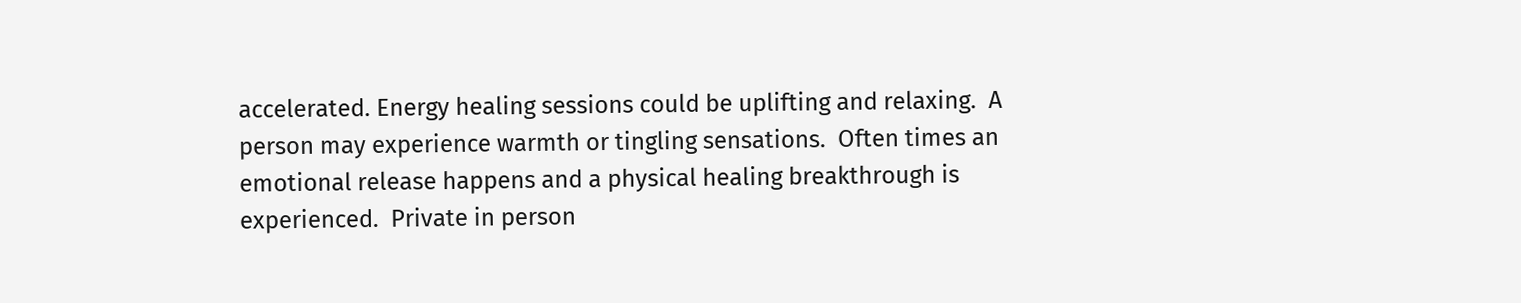accelerated. Energy healing sessions could be uplifting and relaxing.  A person may experience warmth or tingling sensations.  Often times an emotional release happens and a physical healing breakthrough is experienced.  Private in person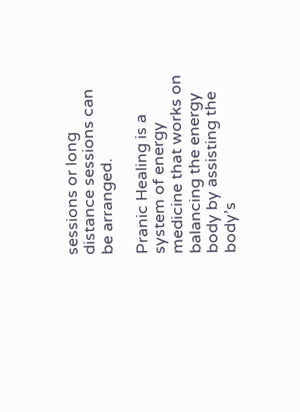sessions or long distance sessions can be arranged.

Pranic Healing is a system of energy medicine that works on balancing the energy body by assisting the body’s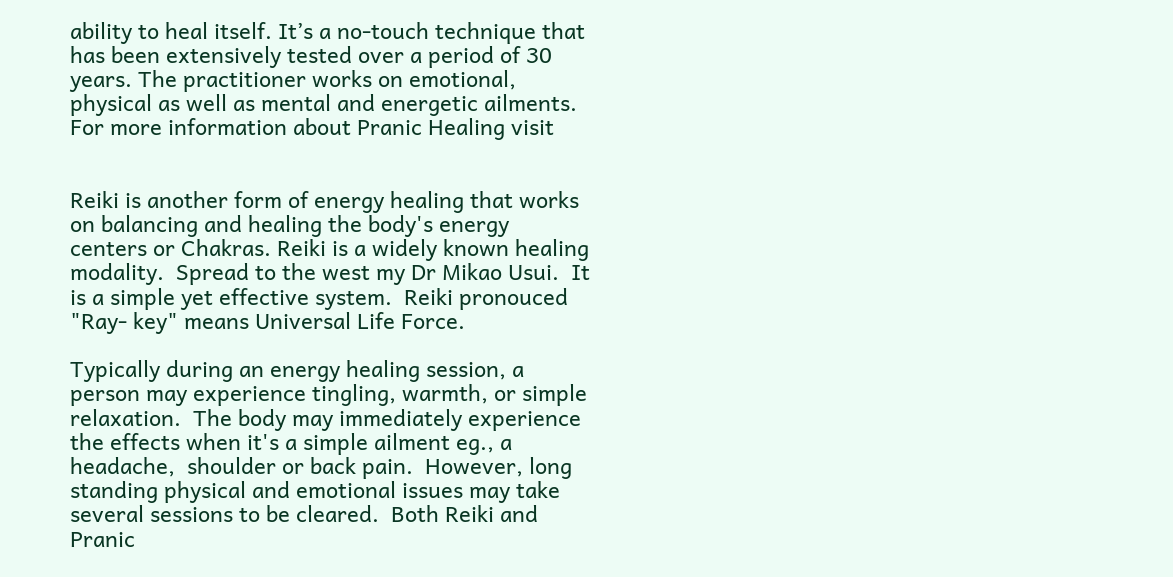ability to heal itself. It’s a no-touch technique that has been extensively tested over a period of 30 years. The practitioner works on emotional, physical as well as mental and energetic ailments. For more information about Pranic Healing visit


Reiki is another form of energy healing that works on balancing and healing the body's energy centers or Chakras. Reiki is a widely known healing modality.  Spread to the west my Dr Mikao Usui.  It is a simple yet effective system.  Reiki pronouced "Ray- key" means Universal Life Force.

Typically during an energy healing session, a person may experience tingling, warmth, or simple relaxation.  The body may immediately experience the effects when it's a simple ailment eg., a headache,  shoulder or back pain.  However, long standing physical and emotional issues may take several sessions to be cleared.  Both Reiki and Pranic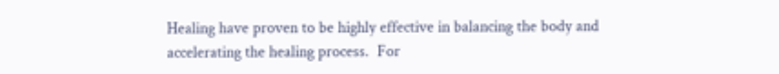Healing have proven to be highly effective in balancing the body and accelerating the healing process.  For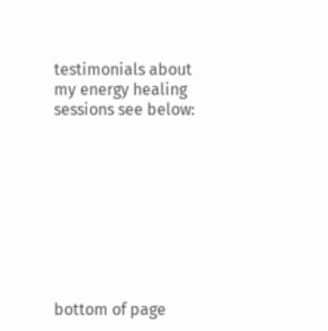testimonials about my energy healing sessions see below:









bottom of page